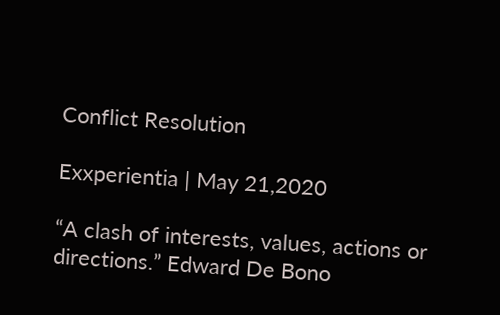Conflict Resolution

Exxperientia | May 21,2020

“A clash of interests, values, actions or directions.” Edward De Bono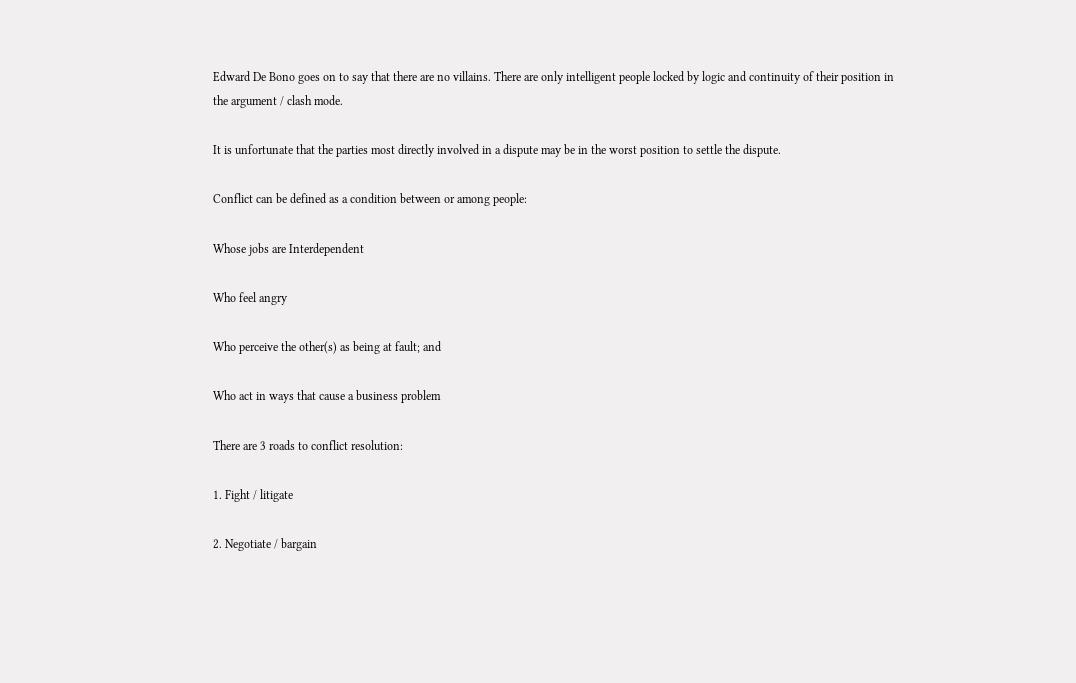Edward De Bono goes on to say that there are no villains. There are only intelligent people locked by logic and continuity of their position in the argument / clash mode.

It is unfortunate that the parties most directly involved in a dispute may be in the worst position to settle the dispute.

Conflict can be defined as a condition between or among people:

Whose jobs are Interdependent

Who feel angry

Who perceive the other(s) as being at fault; and

Who act in ways that cause a business problem

There are 3 roads to conflict resolution:

1. Fight / litigate

2. Negotiate / bargain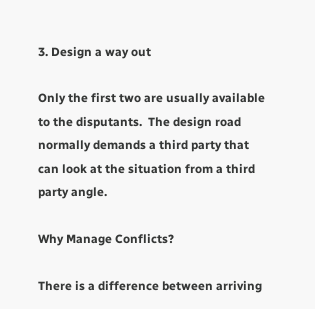3. Design a way out

Only the first two are usually available to the disputants.  The design road normally demands a third party that can look at the situation from a third party angle.

Why Manage Conflicts?

There is a difference between arriving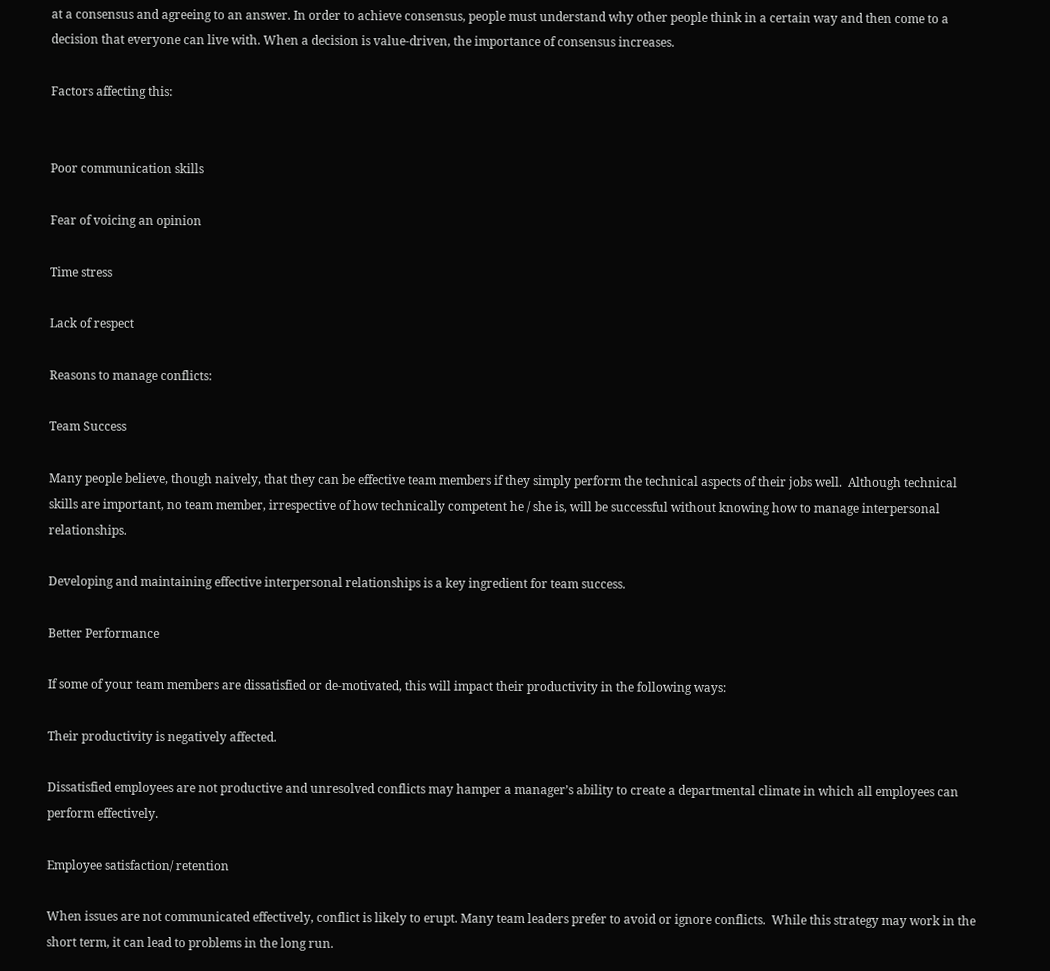at a consensus and agreeing to an answer. In order to achieve consensus, people must understand why other people think in a certain way and then come to a decision that everyone can live with. When a decision is value-driven, the importance of consensus increases.

Factors affecting this:


Poor communication skills

Fear of voicing an opinion

Time stress

Lack of respect

Reasons to manage conflicts:

Team Success

Many people believe, though naively, that they can be effective team members if they simply perform the technical aspects of their jobs well.  Although technical skills are important, no team member, irrespective of how technically competent he / she is, will be successful without knowing how to manage interpersonal relationships.

Developing and maintaining effective interpersonal relationships is a key ingredient for team success.

Better Performance

If some of your team members are dissatisfied or de-motivated, this will impact their productivity in the following ways:

Their productivity is negatively affected.

Dissatisfied employees are not productive and unresolved conflicts may hamper a manager’s ability to create a departmental climate in which all employees can perform effectively.

Employee satisfaction/ retention

When issues are not communicated effectively, conflict is likely to erupt. Many team leaders prefer to avoid or ignore conflicts.  While this strategy may work in the short term, it can lead to problems in the long run.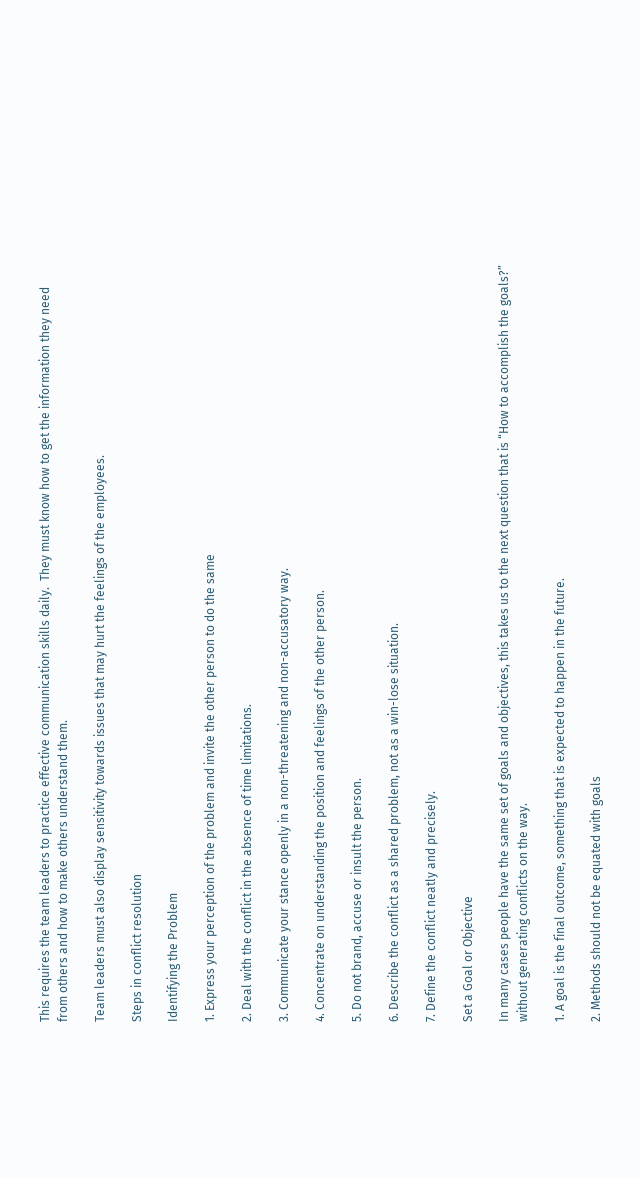This requires the team leaders to practice effective communication skills daily.  They must know how to get the information they need from others and how to make others understand them.

Team leaders must also display sensitivity towards issues that may hurt the feelings of the employees.

Steps in conflict resolution

Identifying the Problem

1. Express your perception of the problem and invite the other person to do the same

2. Deal with the conflict in the absence of time limitations.

3. Communicate your stance openly in a non-threatening and non-accusatory way.

4. Concentrate on understanding the position and feelings of the other person.

5. Do not brand, accuse or insult the person.

6. Describe the conflict as a shared problem, not as a win-lose situation.

7. Define the conflict neatly and precisely.

Set a Goal or Objective

In many cases people have the same set of goals and objectives, this takes us to the next question that is “How to accomplish the goals?” without generating conflicts on the way.

1. A goal is the final outcome, something that is expected to happen in the future.

2. Methods should not be equated with goals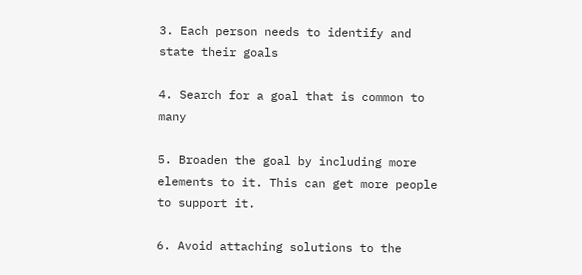3. Each person needs to identify and state their goals

4. Search for a goal that is common to many

5. Broaden the goal by including more elements to it. This can get more people to support it.

6. Avoid attaching solutions to the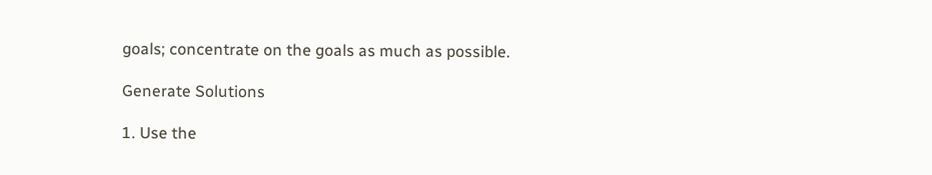goals; concentrate on the goals as much as possible.

Generate Solutions

1. Use the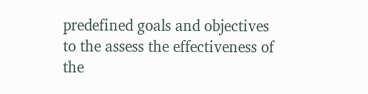predefined goals and objectives to the assess the effectiveness of the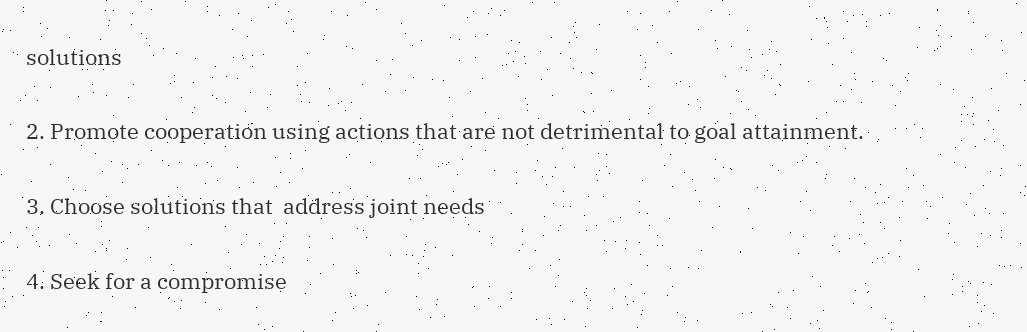solutions

2. Promote cooperation using actions that are not detrimental to goal attainment.

3. Choose solutions that  address joint needs

4. Seek for a compromise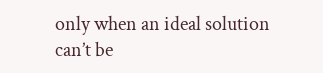only when an ideal solution can’t be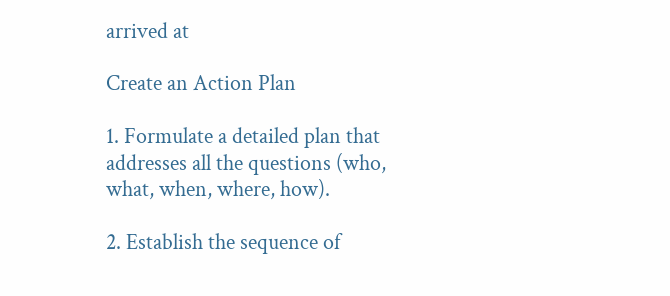arrived at

Create an Action Plan

1. Formulate a detailed plan that addresses all the questions (who, what, when, where, how).

2. Establish the sequence of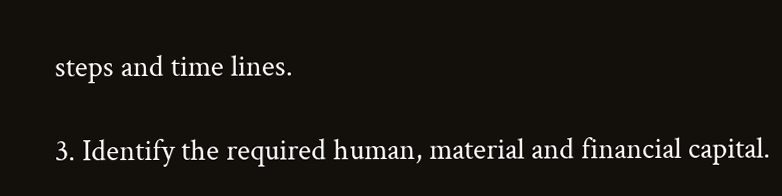steps and time lines.

3. Identify the required human, material and financial capital.